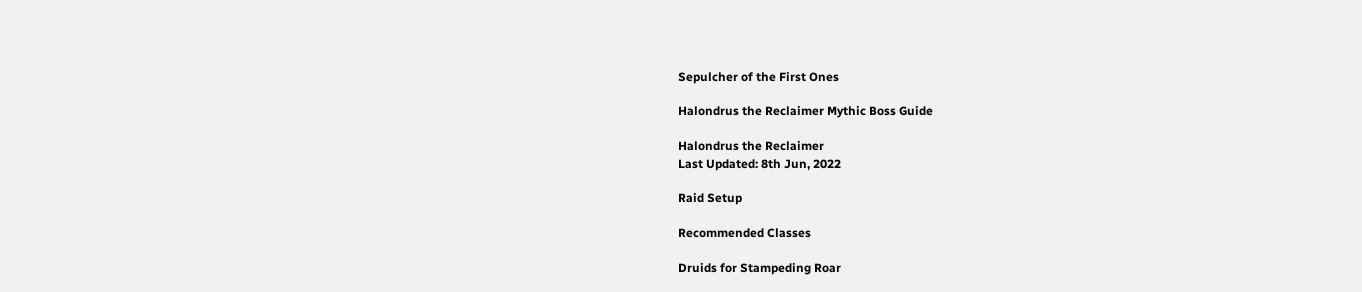Sepulcher of the First Ones

Halondrus the Reclaimer Mythic Boss Guide

Halondrus the Reclaimer
Last Updated: 8th Jun, 2022

Raid Setup

Recommended Classes

Druids for Stampeding Roar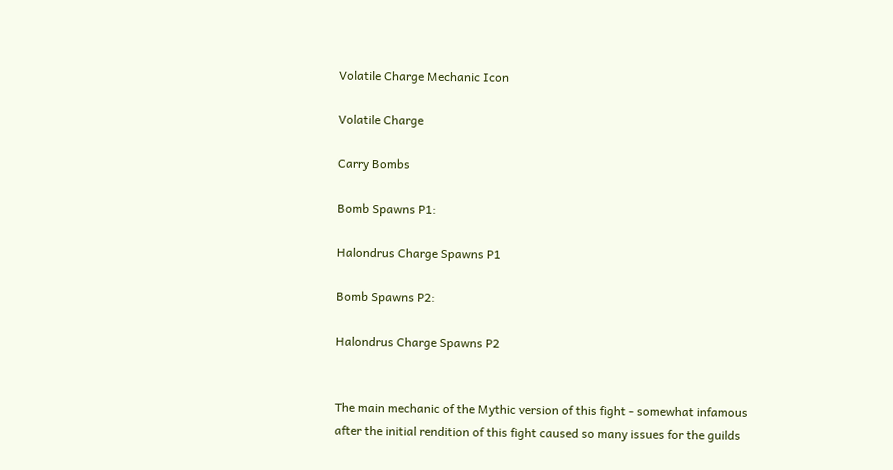Volatile Charge Mechanic Icon

Volatile Charge

Carry Bombs

Bomb Spawns P1:

Halondrus Charge Spawns P1

Bomb Spawns P2:

Halondrus Charge Spawns P2


The main mechanic of the Mythic version of this fight - somewhat infamous after the initial rendition of this fight caused so many issues for the guilds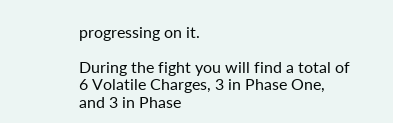progressing on it.

During the fight you will find a total of 6 Volatile Charges, 3 in Phase One, and 3 in Phase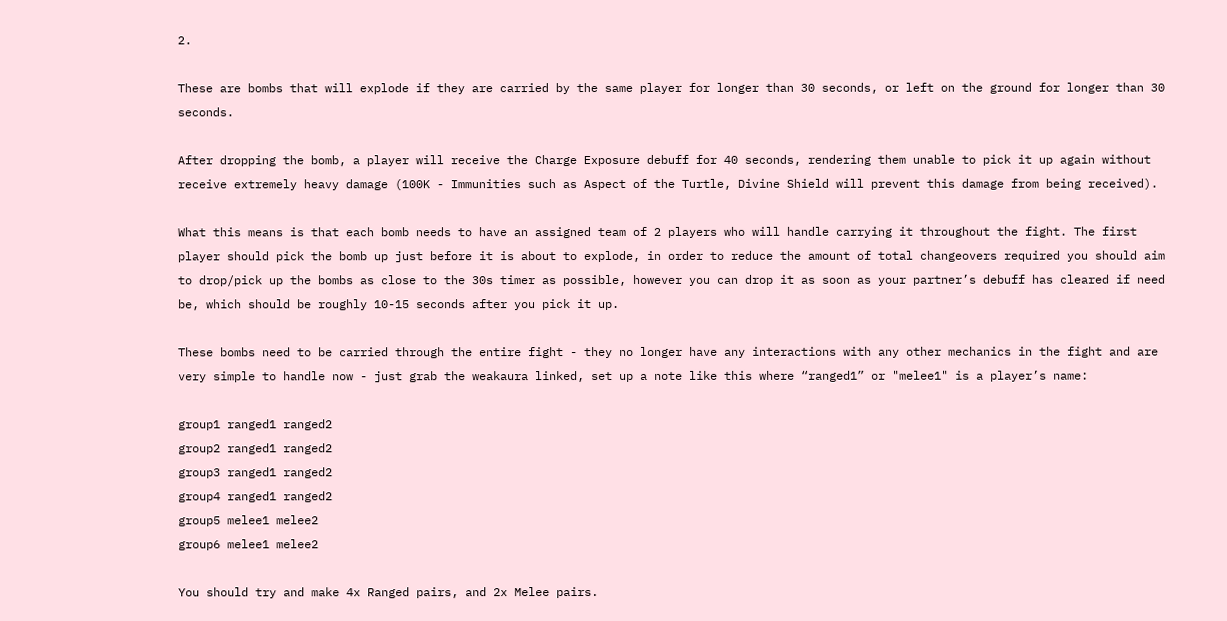2.

These are bombs that will explode if they are carried by the same player for longer than 30 seconds, or left on the ground for longer than 30 seconds.

After dropping the bomb, a player will receive the Charge Exposure debuff for 40 seconds, rendering them unable to pick it up again without receive extremely heavy damage (100K - Immunities such as Aspect of the Turtle, Divine Shield will prevent this damage from being received).

What this means is that each bomb needs to have an assigned team of 2 players who will handle carrying it throughout the fight. The first player should pick the bomb up just before it is about to explode, in order to reduce the amount of total changeovers required you should aim to drop/pick up the bombs as close to the 30s timer as possible, however you can drop it as soon as your partner’s debuff has cleared if need be, which should be roughly 10-15 seconds after you pick it up.

These bombs need to be carried through the entire fight - they no longer have any interactions with any other mechanics in the fight and are very simple to handle now - just grab the weakaura linked, set up a note like this where “ranged1” or "melee1" is a player’s name:

group1 ranged1 ranged2
group2 ranged1 ranged2
group3 ranged1 ranged2
group4 ranged1 ranged2
group5 melee1 melee2
group6 melee1 melee2

You should try and make 4x Ranged pairs, and 2x Melee pairs.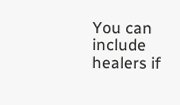You can include healers if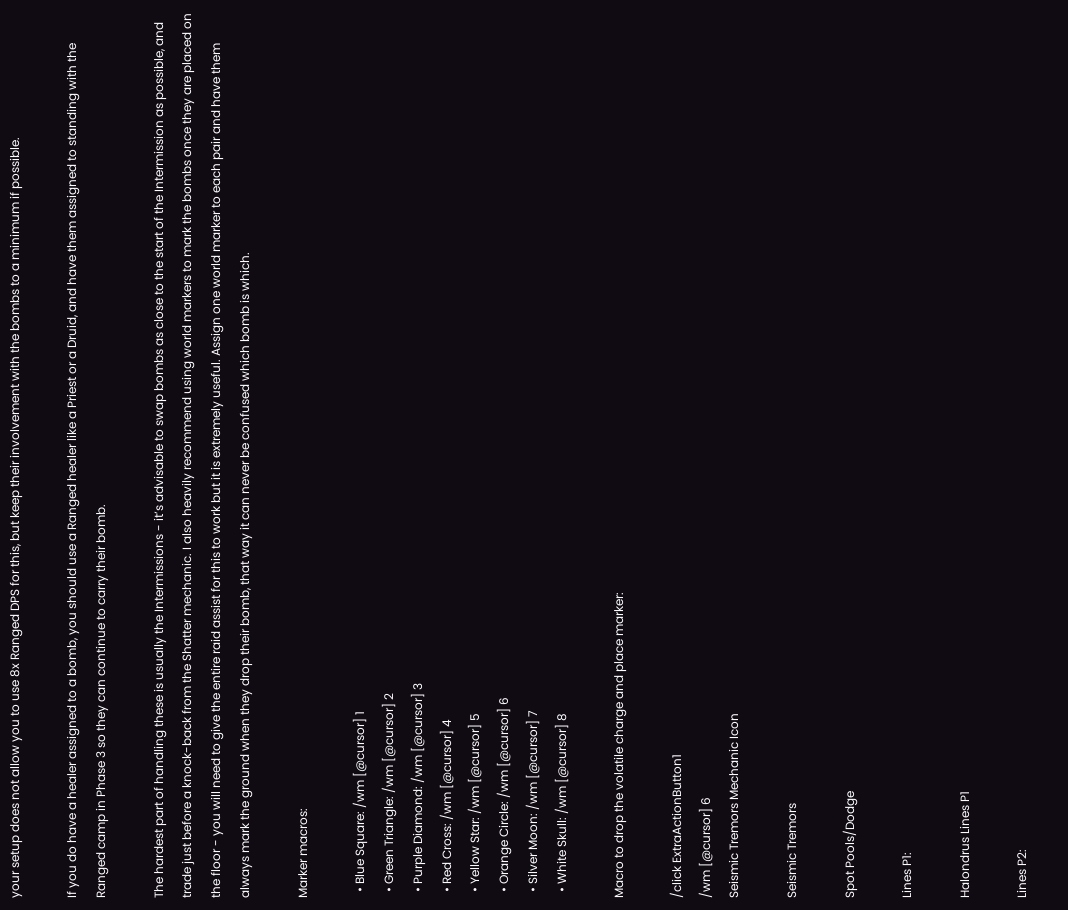your setup does not allow you to use 8x Ranged DPS for this, but keep their involvement with the bombs to a minimum if possible.

If you do have a healer assigned to a bomb, you should use a Ranged healer like a Priest or a Druid, and have them assigned to standing with the Ranged camp in Phase 3 so they can continue to carry their bomb.

The hardest part of handling these is usually the Intermissions - it’s advisable to swap bombs as close to the start of the Intermission as possible, and trade just before a knock-back from the Shatter mechanic. I also heavily recommend using world markers to mark the bombs once they are placed on the floor - you will need to give the entire raid assist for this to work but it is extremely useful. Assign one world marker to each pair and have them always mark the ground when they drop their bomb, that way it can never be confused which bomb is which.

Marker macros:

  • Blue Square: /wm [@cursor] 1
  • Green Triangle: /wm [@cursor] 2
  • Purple Diamond: /wm [@cursor] 3
  • Red Cross: /wm [@cursor] 4
  • Yellow Star: /wm [@cursor] 5
  • Orange Circle: /wm [@cursor] 6
  • Silver Moon: /wm [@cursor] 7
  • White Skull: /wm [@cursor] 8

Macro to drop the volatile charge and place marker:

/click ExtraActionButton1
/wm [@cursor] 6
Seismic Tremors Mechanic Icon

Seismic Tremors

Spot Pools/Dodge

Lines P1:

Halondrus Lines P1

Lines P2: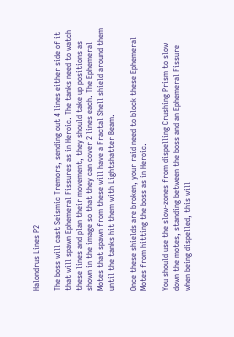Halondrus Lines P2

The boss will cast Seismic Tremors, sending out 4 lines either side of it that will spawn Ephemeral Fissures as in Heroic. The tanks need to watch these lines and plan their movement, they should take up positions as shown in the image so that they can cover 2 lines each. The Ephemeral Motes that spawn from these will have a Fractal Shell shield around them until the tanks hit them with Lightshatter Beam.

Once these shields are broken, your raid need to block these Ephemeral Motes from hitting the boss as in Heroic.

You should use the slow-zones from dispelling Crushing Prism to slow down the motes, standing between the boss and an Ephemeral Fissure when being dispelled, this will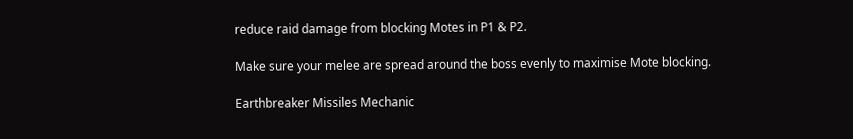reduce raid damage from blocking Motes in P1 & P2.

Make sure your melee are spread around the boss evenly to maximise Mote blocking.

Earthbreaker Missiles Mechanic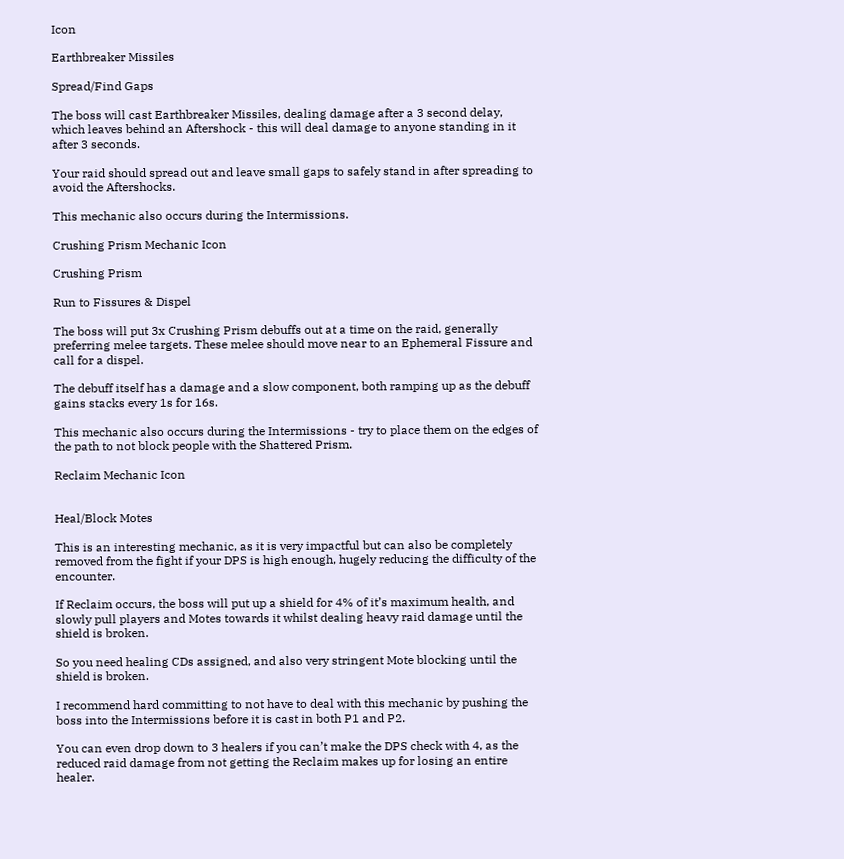Icon

Earthbreaker Missiles

Spread/Find Gaps

The boss will cast Earthbreaker Missiles, dealing damage after a 3 second delay, which leaves behind an Aftershock - this will deal damage to anyone standing in it after 3 seconds.

Your raid should spread out and leave small gaps to safely stand in after spreading to avoid the Aftershocks.

This mechanic also occurs during the Intermissions.

Crushing Prism Mechanic Icon

Crushing Prism

Run to Fissures & Dispel

The boss will put 3x Crushing Prism debuffs out at a time on the raid, generally preferring melee targets. These melee should move near to an Ephemeral Fissure and call for a dispel.

The debuff itself has a damage and a slow component, both ramping up as the debuff gains stacks every 1s for 16s.

This mechanic also occurs during the Intermissions - try to place them on the edges of the path to not block people with the Shattered Prism.

Reclaim Mechanic Icon


Heal/Block Motes

This is an interesting mechanic, as it is very impactful but can also be completely removed from the fight if your DPS is high enough, hugely reducing the difficulty of the encounter.

If Reclaim occurs, the boss will put up a shield for 4% of it’s maximum health, and slowly pull players and Motes towards it whilst dealing heavy raid damage until the shield is broken.

So you need healing CDs assigned, and also very stringent Mote blocking until the shield is broken.

I recommend hard committing to not have to deal with this mechanic by pushing the boss into the Intermissions before it is cast in both P1 and P2.

You can even drop down to 3 healers if you can’t make the DPS check with 4, as the reduced raid damage from not getting the Reclaim makes up for losing an entire healer.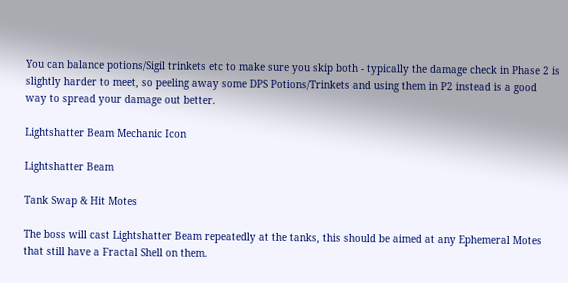You can balance potions/Sigil trinkets etc to make sure you skip both - typically the damage check in Phase 2 is slightly harder to meet, so peeling away some DPS Potions/Trinkets and using them in P2 instead is a good way to spread your damage out better.

Lightshatter Beam Mechanic Icon

Lightshatter Beam

Tank Swap & Hit Motes

The boss will cast Lightshatter Beam repeatedly at the tanks, this should be aimed at any Ephemeral Motes that still have a Fractal Shell on them.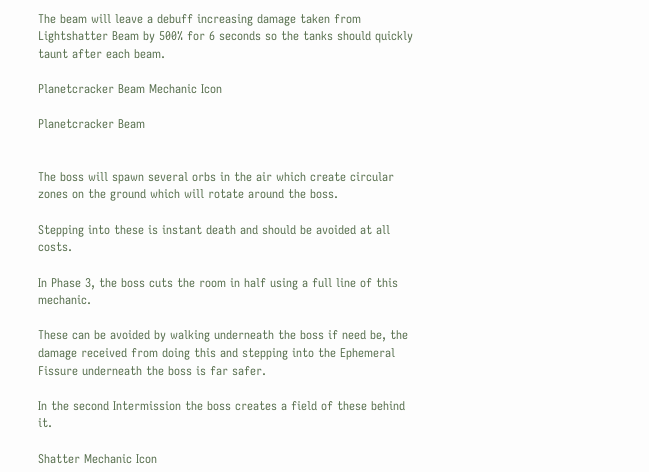The beam will leave a debuff increasing damage taken from Lightshatter Beam by 500% for 6 seconds so the tanks should quickly taunt after each beam.

Planetcracker Beam Mechanic Icon

Planetcracker Beam


The boss will spawn several orbs in the air which create circular zones on the ground which will rotate around the boss.

Stepping into these is instant death and should be avoided at all costs.

In Phase 3, the boss cuts the room in half using a full line of this mechanic.

These can be avoided by walking underneath the boss if need be, the damage received from doing this and stepping into the Ephemeral Fissure underneath the boss is far safer.

In the second Intermission the boss creates a field of these behind it.

Shatter Mechanic Icon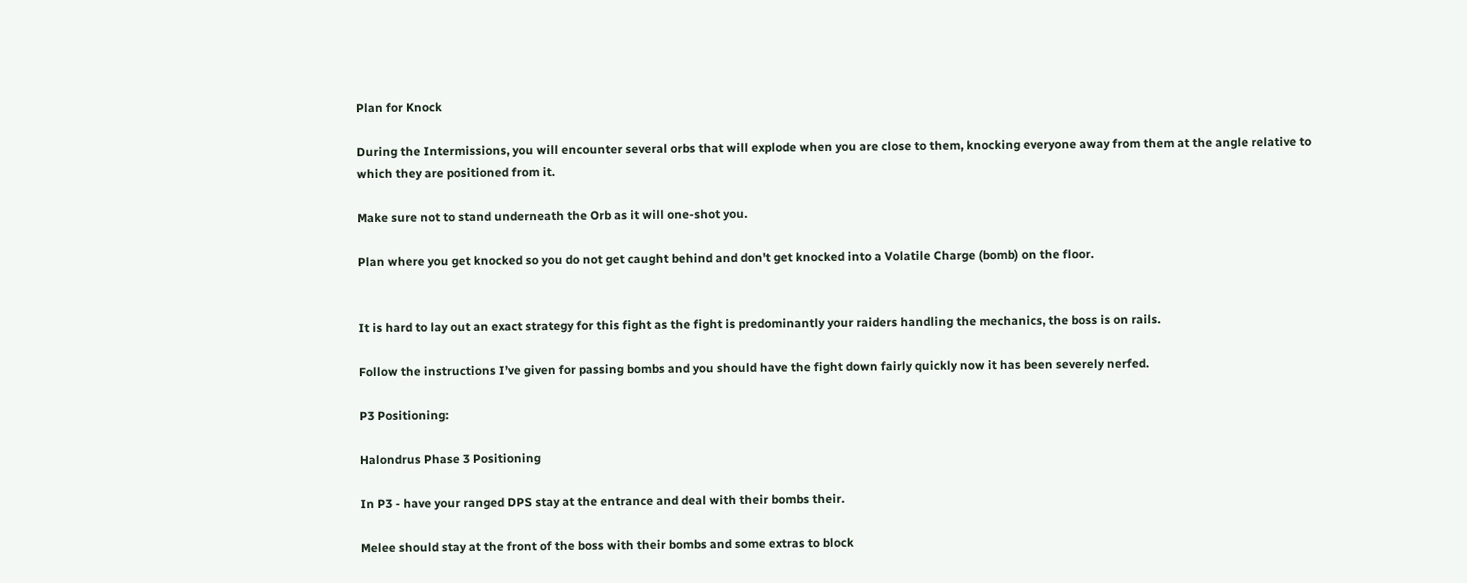Plan for Knock

During the Intermissions, you will encounter several orbs that will explode when you are close to them, knocking everyone away from them at the angle relative to which they are positioned from it.

Make sure not to stand underneath the Orb as it will one-shot you.

Plan where you get knocked so you do not get caught behind and don't get knocked into a Volatile Charge (bomb) on the floor.


It is hard to lay out an exact strategy for this fight as the fight is predominantly your raiders handling the mechanics, the boss is on rails.

Follow the instructions I’ve given for passing bombs and you should have the fight down fairly quickly now it has been severely nerfed.

P3 Positioning:

Halondrus Phase 3 Positioning

In P3 - have your ranged DPS stay at the entrance and deal with their bombs their.

Melee should stay at the front of the boss with their bombs and some extras to block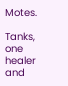Motes.

Tanks, one healer and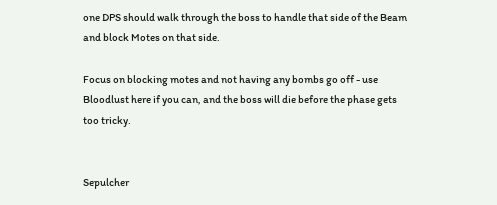one DPS should walk through the boss to handle that side of the Beam and block Motes on that side.

Focus on blocking motes and not having any bombs go off - use Bloodlust here if you can, and the boss will die before the phase gets too tricky.


Sepulcher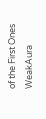of the First Ones WeakAura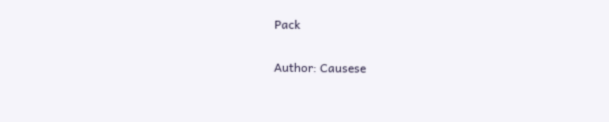Pack

Author: Causese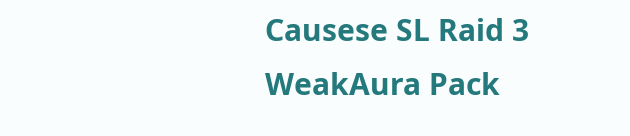Causese SL Raid 3 WeakAura Pack